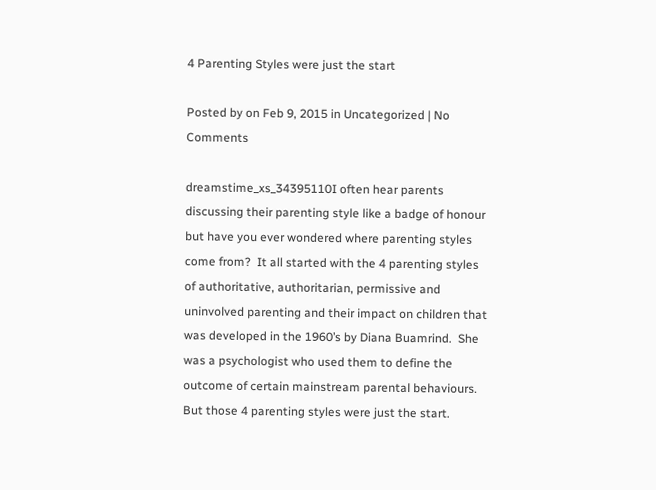4 Parenting Styles were just the start

Posted by on Feb 9, 2015 in Uncategorized | No Comments

dreamstime_xs_34395110I often hear parents discussing their parenting style like a badge of honour but have you ever wondered where parenting styles come from?  It all started with the 4 parenting styles of authoritative, authoritarian, permissive and uninvolved parenting and their impact on children that was developed in the 1960’s by Diana Buamrind.  She was a psychologist who used them to define the outcome of certain mainstream parental behaviours. But those 4 parenting styles were just the start.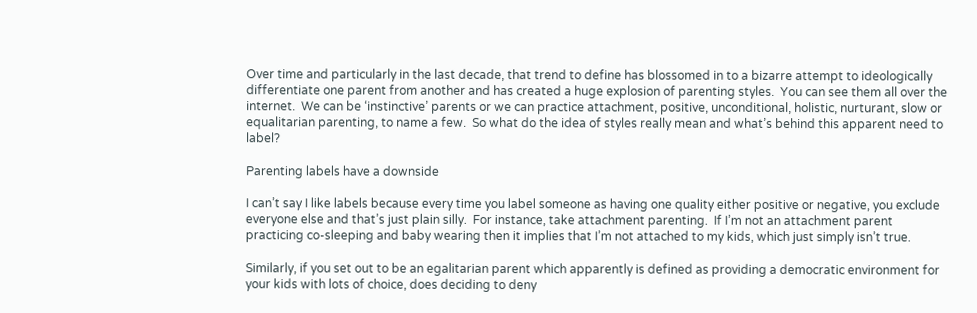Over time and particularly in the last decade, that trend to define has blossomed in to a bizarre attempt to ideologically differentiate one parent from another and has created a huge explosion of parenting styles.  You can see them all over the internet.  We can be ‘instinctive’ parents or we can practice attachment, positive, unconditional, holistic, nurturant, slow or equalitarian parenting, to name a few.  So what do the idea of styles really mean and what’s behind this apparent need to label?

Parenting labels have a downside

I can’t say I like labels because every time you label someone as having one quality either positive or negative, you exclude everyone else and that’s just plain silly.  For instance, take attachment parenting.  If I’m not an attachment parent practicing co-sleeping and baby wearing then it implies that I’m not attached to my kids, which just simply isn’t true.

Similarly, if you set out to be an egalitarian parent which apparently is defined as providing a democratic environment for your kids with lots of choice, does deciding to deny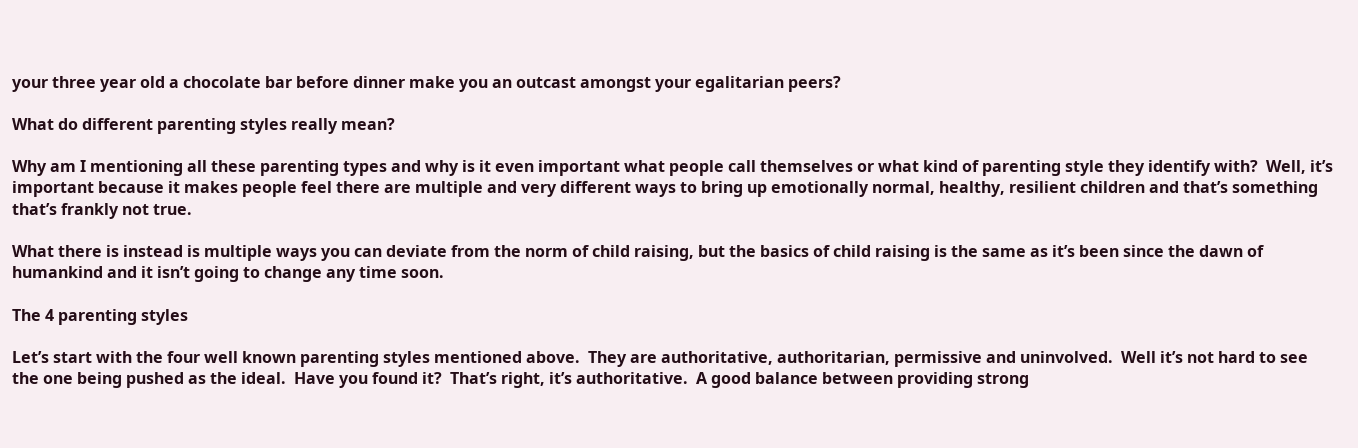your three year old a chocolate bar before dinner make you an outcast amongst your egalitarian peers?

What do different parenting styles really mean?

Why am I mentioning all these parenting types and why is it even important what people call themselves or what kind of parenting style they identify with?  Well, it’s important because it makes people feel there are multiple and very different ways to bring up emotionally normal, healthy, resilient children and that’s something that’s frankly not true.

What there is instead is multiple ways you can deviate from the norm of child raising, but the basics of child raising is the same as it’s been since the dawn of humankind and it isn’t going to change any time soon.

The 4 parenting styles

Let’s start with the four well known parenting styles mentioned above.  They are authoritative, authoritarian, permissive and uninvolved.  Well it’s not hard to see the one being pushed as the ideal.  Have you found it?  That’s right, it’s authoritative.  A good balance between providing strong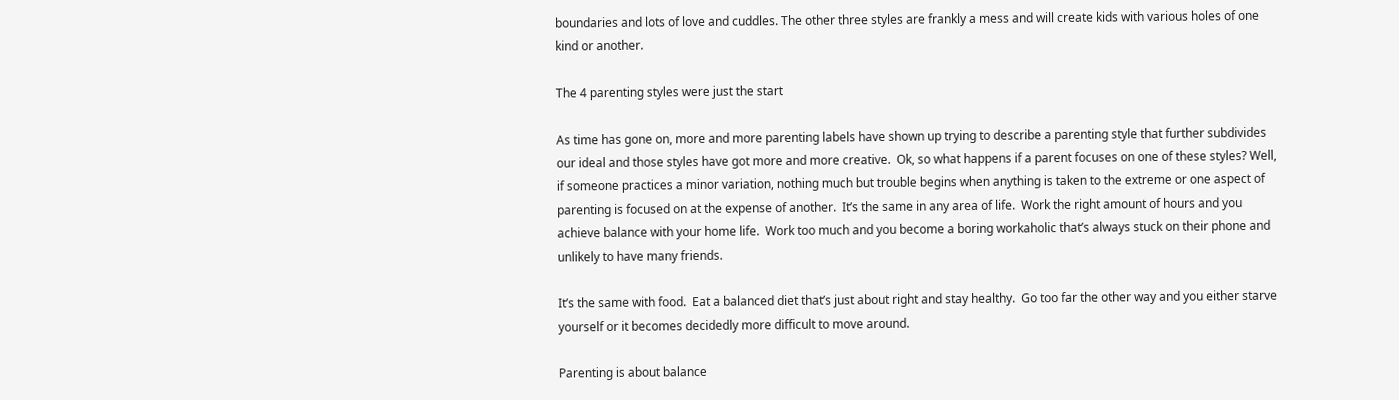boundaries and lots of love and cuddles. The other three styles are frankly a mess and will create kids with various holes of one kind or another.

The 4 parenting styles were just the start

As time has gone on, more and more parenting labels have shown up trying to describe a parenting style that further subdivides our ideal and those styles have got more and more creative.  Ok, so what happens if a parent focuses on one of these styles? Well, if someone practices a minor variation, nothing much but trouble begins when anything is taken to the extreme or one aspect of parenting is focused on at the expense of another.  It’s the same in any area of life.  Work the right amount of hours and you achieve balance with your home life.  Work too much and you become a boring workaholic that’s always stuck on their phone and unlikely to have many friends.

It’s the same with food.  Eat a balanced diet that’s just about right and stay healthy.  Go too far the other way and you either starve yourself or it becomes decidedly more difficult to move around.

Parenting is about balance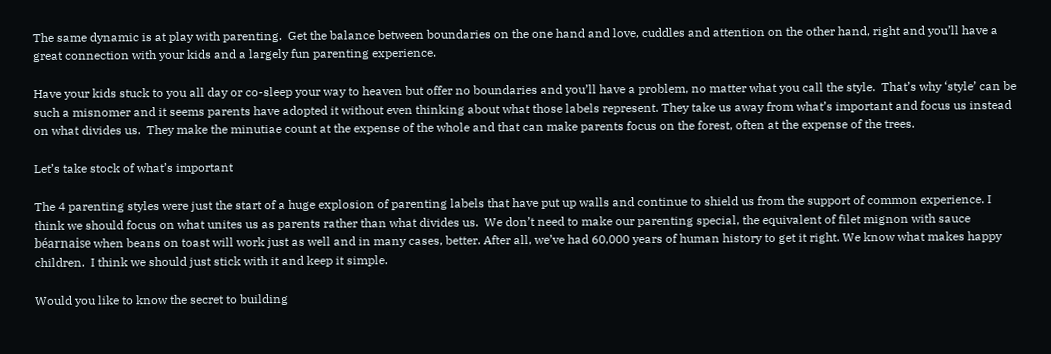The same dynamic is at play with parenting.  Get the balance between boundaries on the one hand and love, cuddles and attention on the other hand, right and you’ll have a great connection with your kids and a largely fun parenting experience.

Have your kids stuck to you all day or co-sleep your way to heaven but offer no boundaries and you’ll have a problem, no matter what you call the style.  That’s why ‘style’ can be such a misnomer and it seems parents have adopted it without even thinking about what those labels represent. They take us away from what’s important and focus us instead on what divides us.  They make the minutiae count at the expense of the whole and that can make parents focus on the forest, often at the expense of the trees.

Let’s take stock of what’s important

The 4 parenting styles were just the start of a huge explosion of parenting labels that have put up walls and continue to shield us from the support of common experience. I think we should focus on what unites us as parents rather than what divides us.  We don’t need to make our parenting special, the equivalent of filet mignon with sauce béarnaise when beans on toast will work just as well and in many cases, better. After all, we’ve had 60,000 years of human history to get it right. We know what makes happy children.  I think we should just stick with it and keep it simple.

Would you like to know the secret to building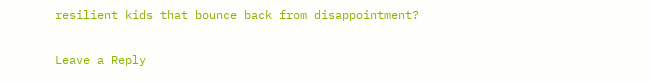resilient kids that bounce back from disappointment?

Leave a Reply